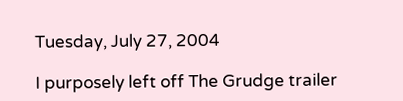Tuesday, July 27, 2004

I purposely left off The Grudge trailer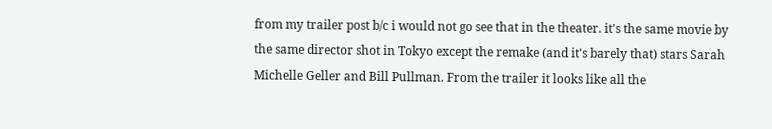from my trailer post b/c i would not go see that in the theater. it's the same movie by the same director shot in Tokyo except the remake (and it's barely that) stars Sarah Michelle Geller and Bill Pullman. From the trailer it looks like all the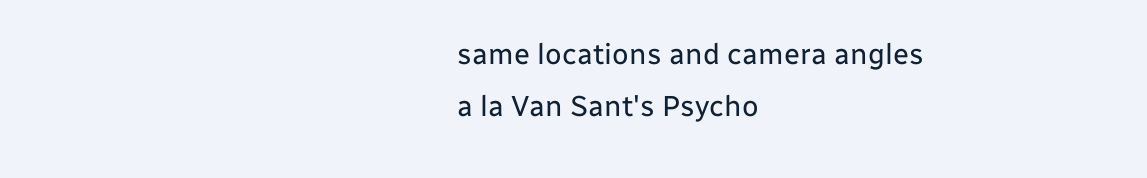same locations and camera angles a la Van Sant's Psycho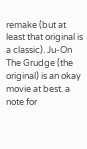remake (but at least that original is a classic). Ju-On The Grudge (the original) is an okay movie at best. a note for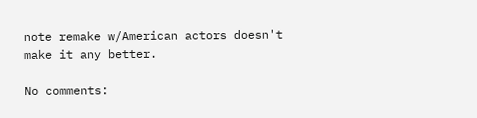note remake w/American actors doesn't make it any better.

No comments: